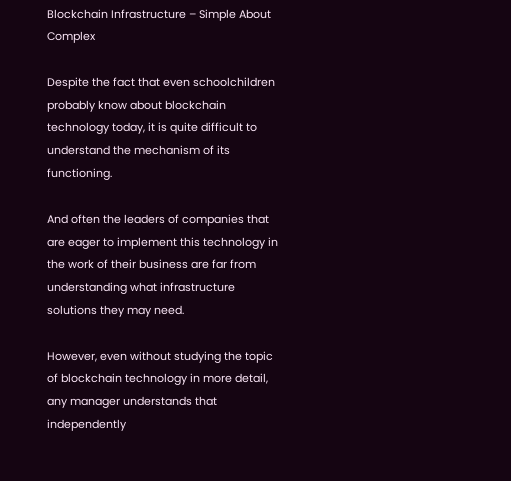Blockchain Infrastructure – Simple About Complex

Despite the fact that even schoolchildren probably know about blockchain technology today, it is quite difficult to understand the mechanism of its functioning.

And often the leaders of companies that are eager to implement this technology in the work of their business are far from understanding what infrastructure solutions they may need.

However, even without studying the topic of blockchain technology in more detail, any manager understands that independently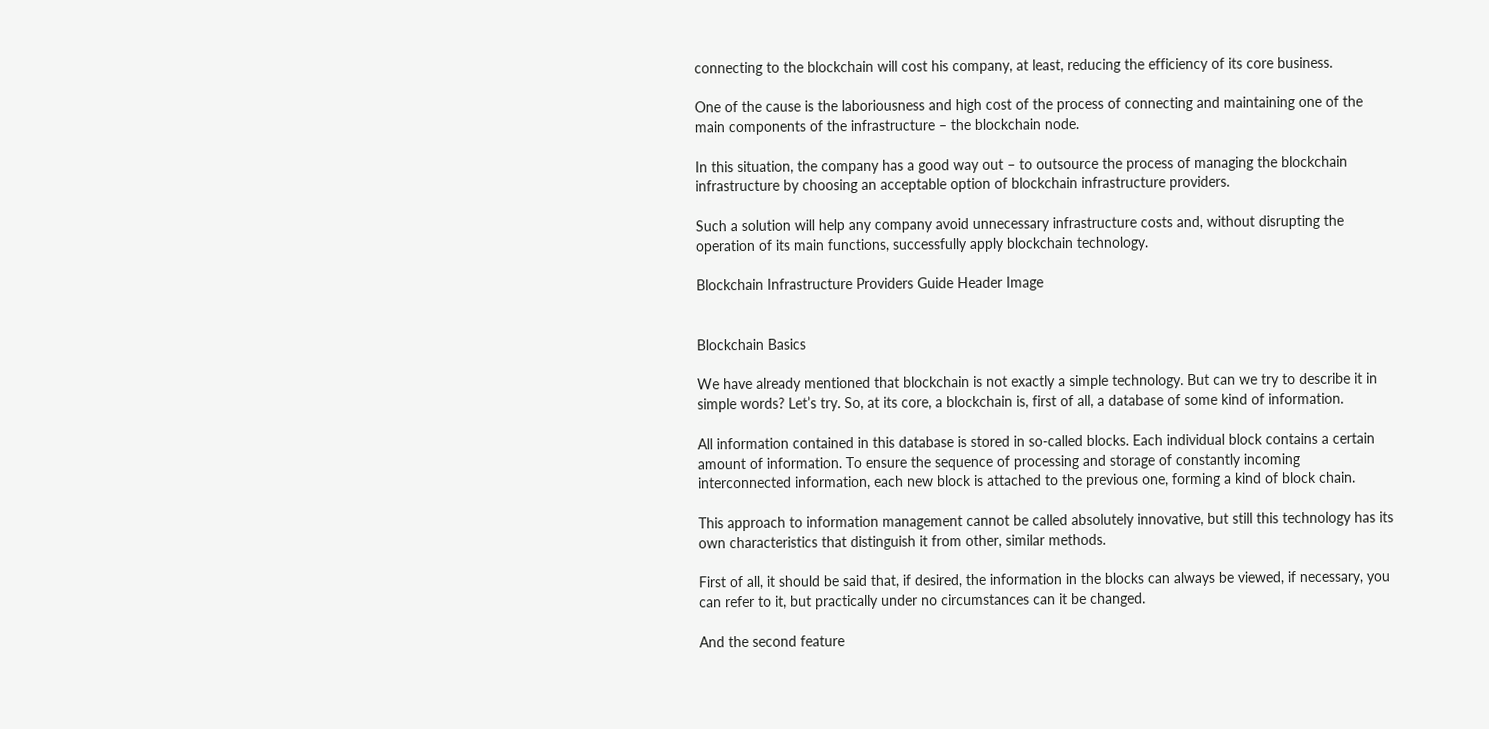connecting to the blockchain will cost his company, at least, reducing the efficiency of its core business.

One of the cause is the laboriousness and high cost of the process of connecting and maintaining one of the main components of the infrastructure – the blockchain node.

In this situation, the company has a good way out – to outsource the process of managing the blockchain infrastructure by choosing an acceptable option of blockchain infrastructure providers.

Such a solution will help any company avoid unnecessary infrastructure costs and, without disrupting the operation of its main functions, successfully apply blockchain technology.

Blockchain Infrastructure Providers Guide Header Image


Blockchain Basics

We have already mentioned that blockchain is not exactly a simple technology. But can we try to describe it in simple words? Let’s try. So, at its core, a blockchain is, first of all, a database of some kind of information.

All information contained in this database is stored in so-called blocks. Each individual block contains a certain amount of information. To ensure the sequence of processing and storage of constantly incoming interconnected information, each new block is attached to the previous one, forming a kind of block chain.

This approach to information management cannot be called absolutely innovative, but still this technology has its own characteristics that distinguish it from other, similar methods.

First of all, it should be said that, if desired, the information in the blocks can always be viewed, if necessary, you can refer to it, but practically under no circumstances can it be changed.

And the second feature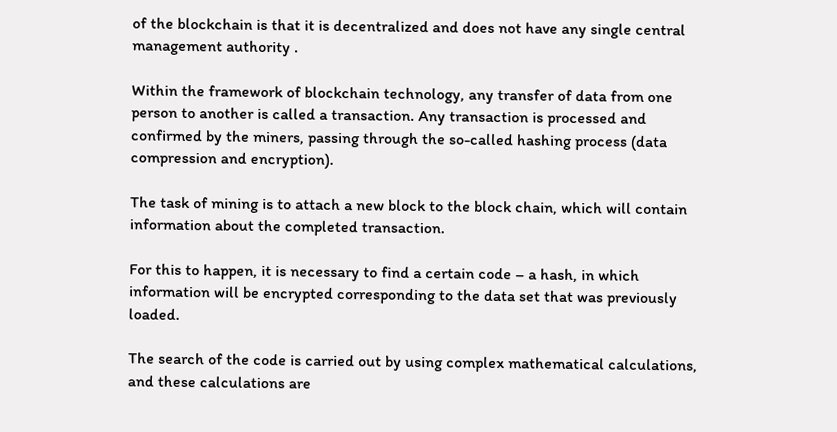of the blockchain is that it is decentralized and does not have any single central management authority .

Within the framework of blockchain technology, any transfer of data from one person to another is called a transaction. Any transaction is processed and confirmed by the miners, passing through the so-called hashing process (data compression and encryption).

The task of mining is to attach a new block to the block chain, which will contain information about the completed transaction.

For this to happen, it is necessary to find a certain code – a hash, in which information will be encrypted corresponding to the data set that was previously loaded.

The search of the code is carried out by using complex mathematical calculations, and these calculations are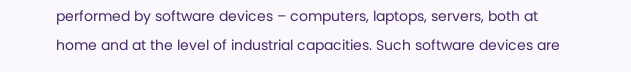performed by software devices – computers, laptops, servers, both at home and at the level of industrial capacities. Such software devices are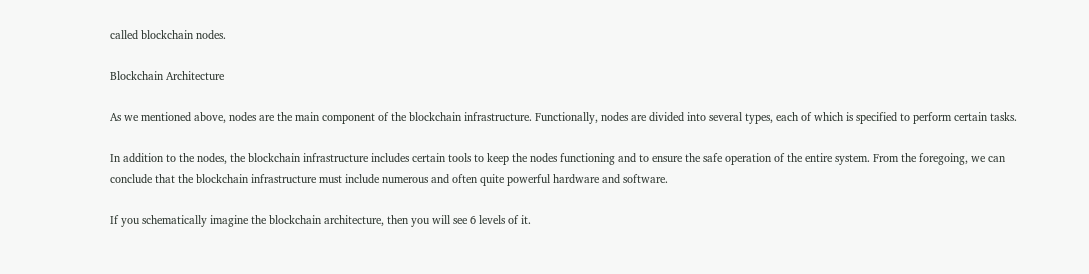called blockchain nodes.

Blockchain Architecture

As we mentioned above, nodes are the main component of the blockchain infrastructure. Functionally, nodes are divided into several types, each of which is specified to perform certain tasks.

In addition to the nodes, the blockchain infrastructure includes certain tools to keep the nodes functioning and to ensure the safe operation of the entire system. From the foregoing, we can conclude that the blockchain infrastructure must include numerous and often quite powerful hardware and software.

If you schematically imagine the blockchain architecture, then you will see 6 levels of it.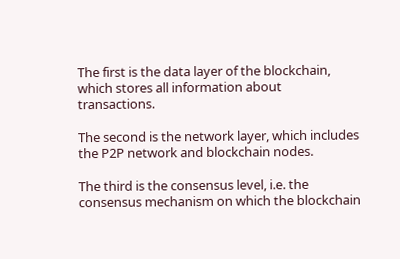The first is the data layer of the blockchain, which stores all information about transactions.

The second is the network layer, which includes the P2P network and blockchain nodes.

The third is the consensus level, i.e. the consensus mechanism on which the blockchain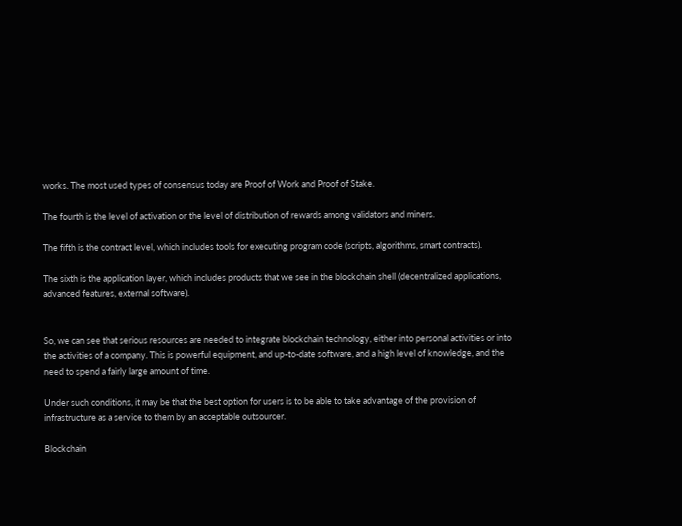works. The most used types of consensus today are Proof of Work and Proof of Stake.

The fourth is the level of activation or the level of distribution of rewards among validators and miners.

The fifth is the contract level, which includes tools for executing program code (scripts, algorithms, smart contracts).

The sixth is the application layer, which includes products that we see in the blockchain shell (decentralized applications, advanced features, external software).


So, we can see that serious resources are needed to integrate blockchain technology, either into personal activities or into the activities of a company. This is powerful equipment, and up-to-date software, and a high level of knowledge, and the need to spend a fairly large amount of time.

Under such conditions, it may be that the best option for users is to be able to take advantage of the provision of infrastructure as a service to them by an acceptable outsourcer.

Blockchain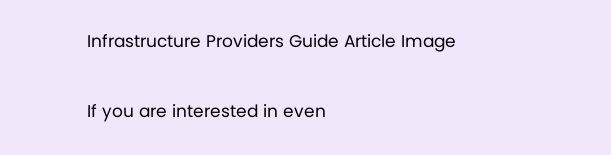Infrastructure Providers Guide Article Image


If you are interested in even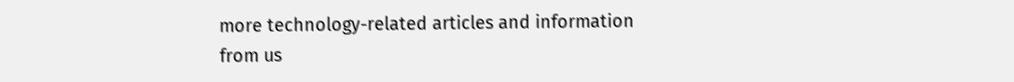more technology-related articles and information from us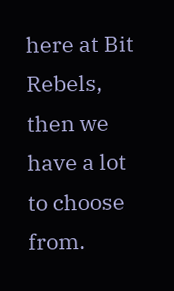here at Bit Rebels, then we have a lot to choose from.